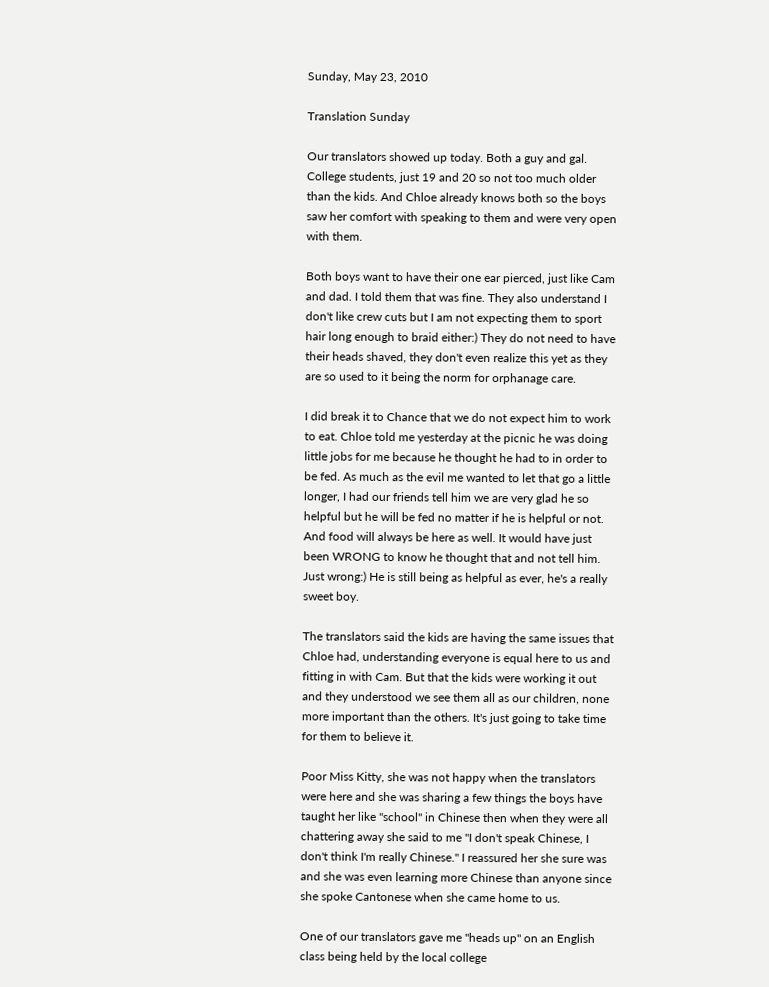Sunday, May 23, 2010

Translation Sunday

Our translators showed up today. Both a guy and gal. College students, just 19 and 20 so not too much older than the kids. And Chloe already knows both so the boys saw her comfort with speaking to them and were very open with them.

Both boys want to have their one ear pierced, just like Cam and dad. I told them that was fine. They also understand I don't like crew cuts but I am not expecting them to sport hair long enough to braid either:) They do not need to have their heads shaved, they don't even realize this yet as they are so used to it being the norm for orphanage care.

I did break it to Chance that we do not expect him to work to eat. Chloe told me yesterday at the picnic he was doing little jobs for me because he thought he had to in order to be fed. As much as the evil me wanted to let that go a little longer, I had our friends tell him we are very glad he so helpful but he will be fed no matter if he is helpful or not. And food will always be here as well. It would have just been WRONG to know he thought that and not tell him. Just wrong:) He is still being as helpful as ever, he's a really sweet boy.

The translators said the kids are having the same issues that Chloe had, understanding everyone is equal here to us and fitting in with Cam. But that the kids were working it out and they understood we see them all as our children, none more important than the others. It's just going to take time for them to believe it.

Poor Miss Kitty, she was not happy when the translators were here and she was sharing a few things the boys have taught her like "school" in Chinese then when they were all chattering away she said to me "I don't speak Chinese, I don't think I'm really Chinese." I reassured her she sure was and she was even learning more Chinese than anyone since she spoke Cantonese when she came home to us.

One of our translators gave me "heads up" on an English class being held by the local college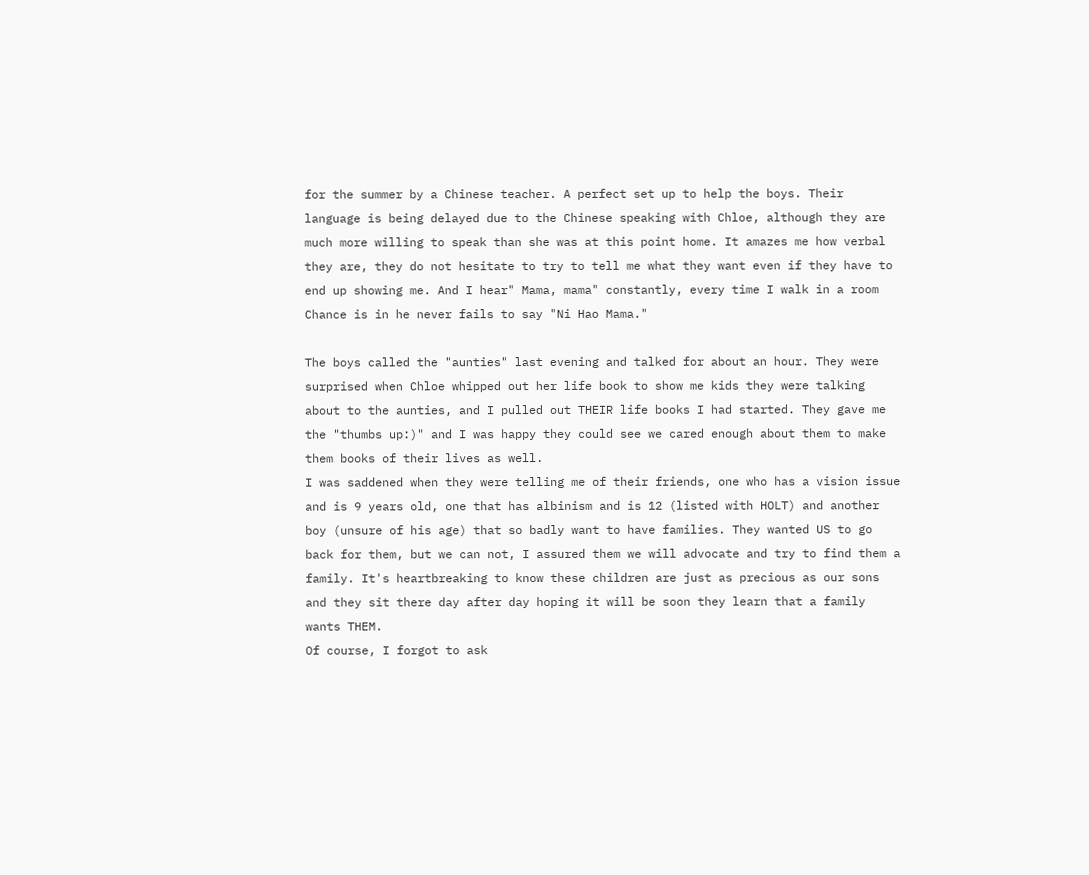for the summer by a Chinese teacher. A perfect set up to help the boys. Their language is being delayed due to the Chinese speaking with Chloe, although they are much more willing to speak than she was at this point home. It amazes me how verbal they are, they do not hesitate to try to tell me what they want even if they have to end up showing me. And I hear" Mama, mama" constantly, every time I walk in a room Chance is in he never fails to say "Ni Hao Mama."

The boys called the "aunties" last evening and talked for about an hour. They were surprised when Chloe whipped out her life book to show me kids they were talking about to the aunties, and I pulled out THEIR life books I had started. They gave me the "thumbs up:)" and I was happy they could see we cared enough about them to make them books of their lives as well.
I was saddened when they were telling me of their friends, one who has a vision issue and is 9 years old, one that has albinism and is 12 (listed with HOLT) and another boy (unsure of his age) that so badly want to have families. They wanted US to go back for them, but we can not, I assured them we will advocate and try to find them a family. It's heartbreaking to know these children are just as precious as our sons and they sit there day after day hoping it will be soon they learn that a family wants THEM.
Of course, I forgot to ask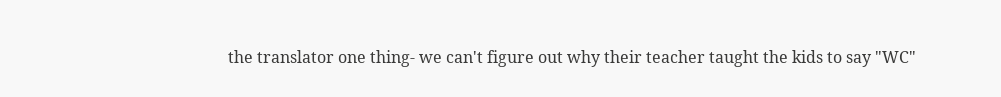the translator one thing- we can't figure out why their teacher taught the kids to say "WC"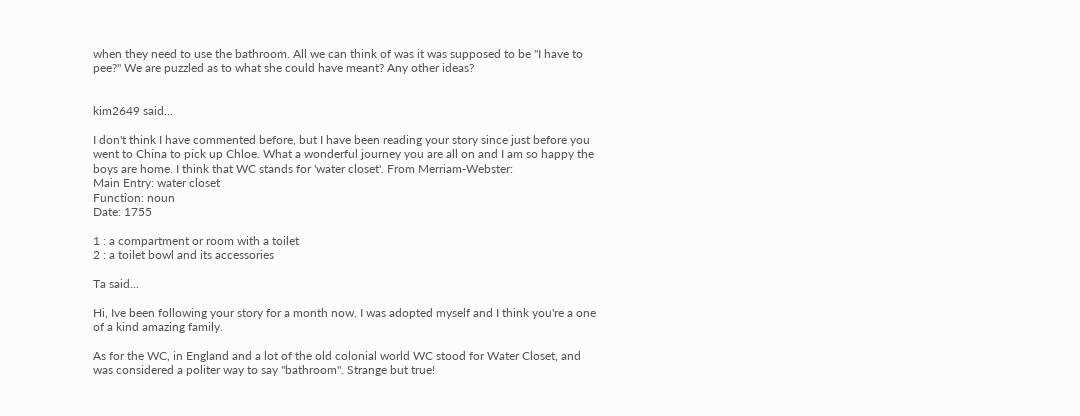when they need to use the bathroom. All we can think of was it was supposed to be "I have to pee?" We are puzzled as to what she could have meant? Any other ideas?


kim2649 said...

I don't think I have commented before, but I have been reading your story since just before you went to China to pick up Chloe. What a wonderful journey you are all on and I am so happy the boys are home. I think that WC stands for 'water closet'. From Merriam-Webster:
Main Entry: water closet
Function: noun
Date: 1755

1 : a compartment or room with a toilet
2 : a toilet bowl and its accessories

Ta said...

Hi, Ive been following your story for a month now. I was adopted myself and I think you're a one of a kind amazing family.

As for the WC, in England and a lot of the old colonial world WC stood for Water Closet, and was considered a politer way to say "bathroom". Strange but true!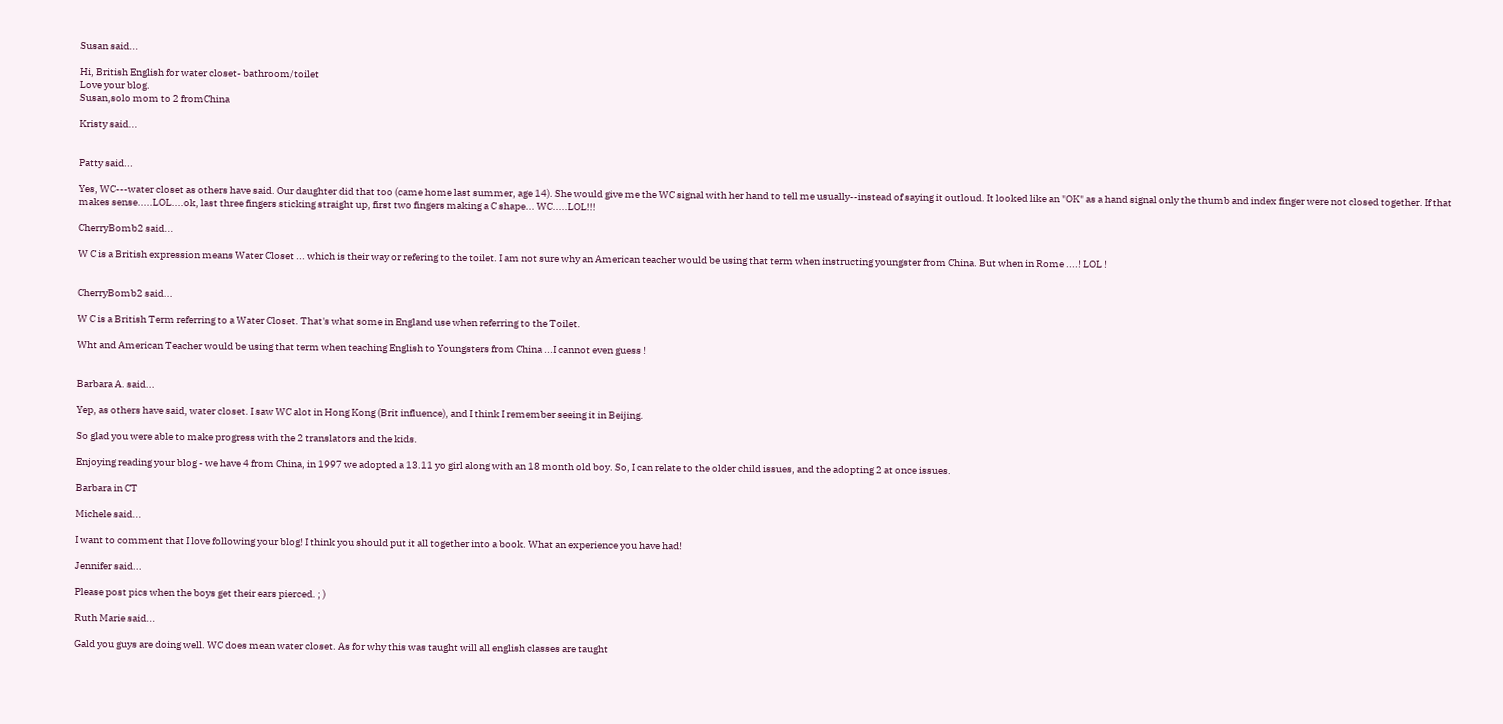Susan said...

Hi, British English for water closet- bathroom/toilet
Love your blog.
Susan,solo mom to 2 fromChina

Kristy said...


Patty said...

Yes, WC---water closet as others have said. Our daughter did that too (came home last summer, age 14). She would give me the WC signal with her hand to tell me usually--instead of saying it outloud. It looked like an "OK" as a hand signal only the thumb and index finger were not closed together. If that makes sense.....LOL....ok, last three fingers sticking straight up, first two fingers making a C shape... WC.....LOL!!!

CherryBomb2 said...

W C is a British expression means Water Closet ... which is their way or refering to the toilet. I am not sure why an American teacher would be using that term when instructing youngster from China. But when in Rome ....! LOL !


CherryBomb2 said...

W C is a British Term referring to a Water Closet. That's what some in England use when referring to the Toilet.

Wht and American Teacher would be using that term when teaching English to Youngsters from China ...I cannot even guess !


Barbara A. said...

Yep, as others have said, water closet. I saw WC alot in Hong Kong (Brit influence), and I think I remember seeing it in Beijing.

So glad you were able to make progress with the 2 translators and the kids.

Enjoying reading your blog - we have 4 from China, in 1997 we adopted a 13.11 yo girl along with an 18 month old boy. So, I can relate to the older child issues, and the adopting 2 at once issues.

Barbara in CT

Michele said...

I want to comment that I love following your blog! I think you should put it all together into a book. What an experience you have had!

Jennifer said...

Please post pics when the boys get their ears pierced. ; )

Ruth Marie said...

Gald you guys are doing well. WC does mean water closet. As for why this was taught will all english classes are taught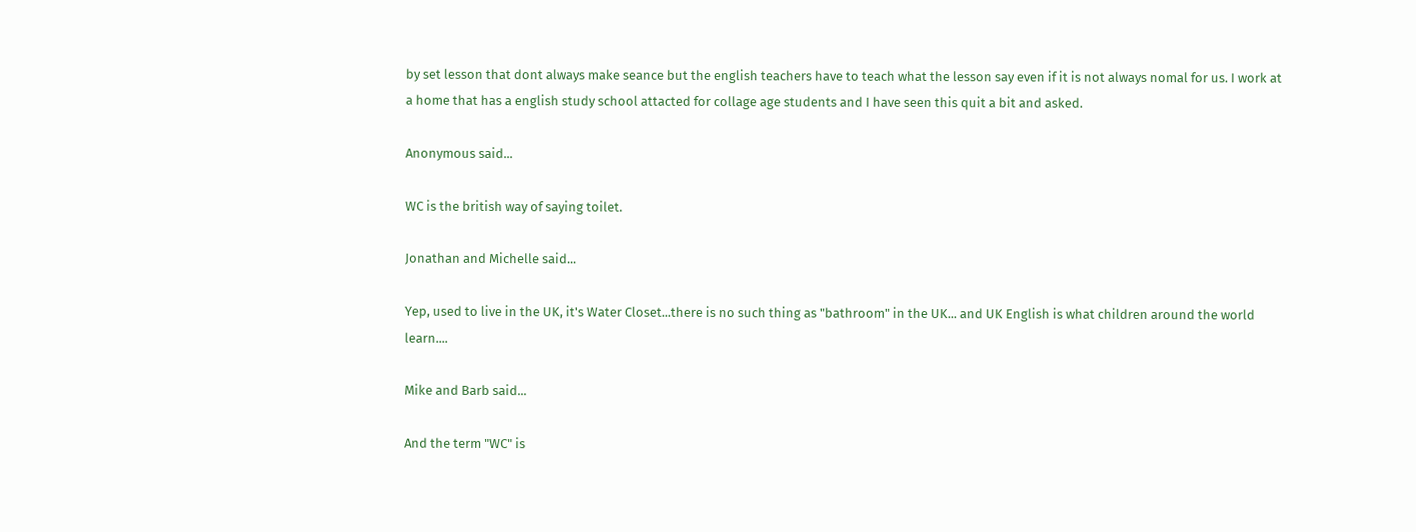by set lesson that dont always make seance but the english teachers have to teach what the lesson say even if it is not always nomal for us. I work at a home that has a english study school attacted for collage age students and I have seen this quit a bit and asked.

Anonymous said...

WC is the british way of saying toilet.

Jonathan and Michelle said...

Yep, used to live in the UK, it's Water Closet...there is no such thing as "bathroom" in the UK... and UK English is what children around the world learn....

Mike and Barb said...

And the term "WC" is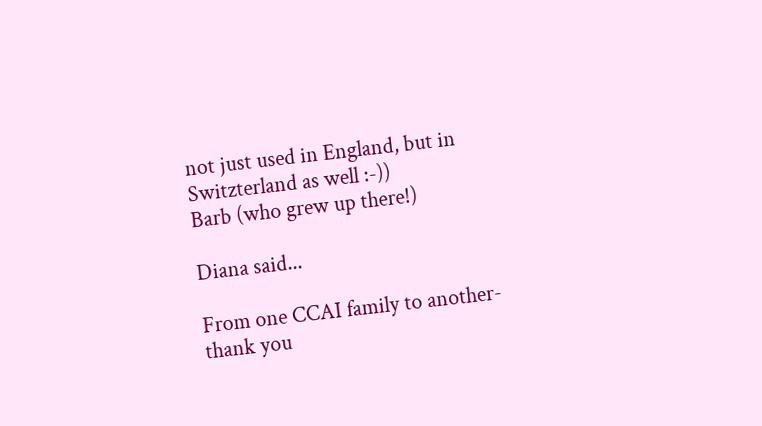not just used in England, but in Switzterland as well :-))
Barb (who grew up there!)

Diana said...

From one CCAI family to another-thank you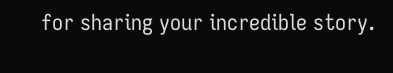for sharing your incredible story.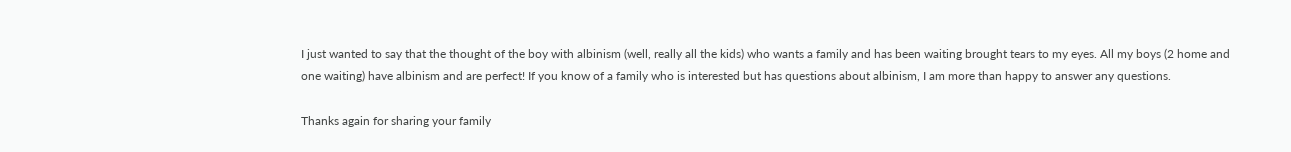I just wanted to say that the thought of the boy with albinism (well, really all the kids) who wants a family and has been waiting brought tears to my eyes. All my boys (2 home and one waiting) have albinism and are perfect! If you know of a family who is interested but has questions about albinism, I am more than happy to answer any questions.

Thanks again for sharing your family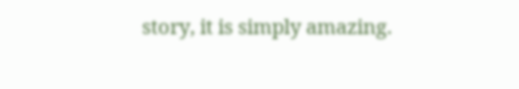story, it is simply amazing.